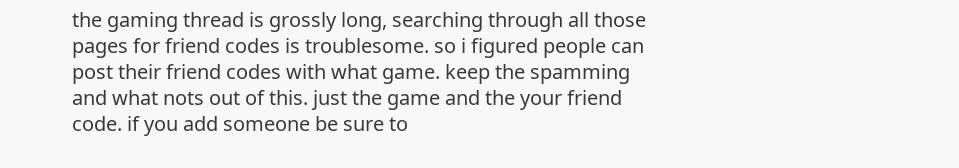the gaming thread is grossly long, searching through all those pages for friend codes is troublesome. so i figured people can post their friend codes with what game. keep the spamming and what nots out of this. just the game and the your friend code. if you add someone be sure to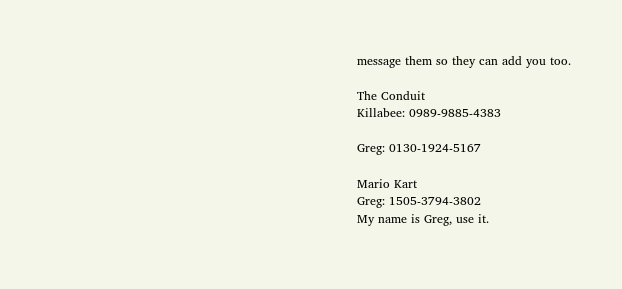message them so they can add you too.

The Conduit
Killabee: 0989-9885-4383

Greg: 0130-1924-5167

Mario Kart
Greg: 1505-3794-3802
My name is Greg, use it.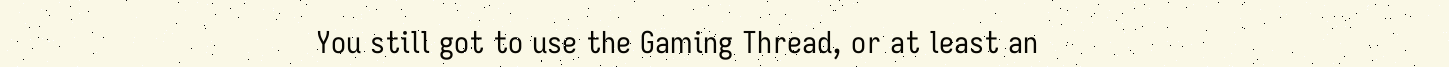You still got to use the Gaming Thread, or at least an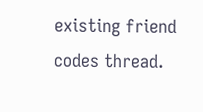existing friend codes thread.